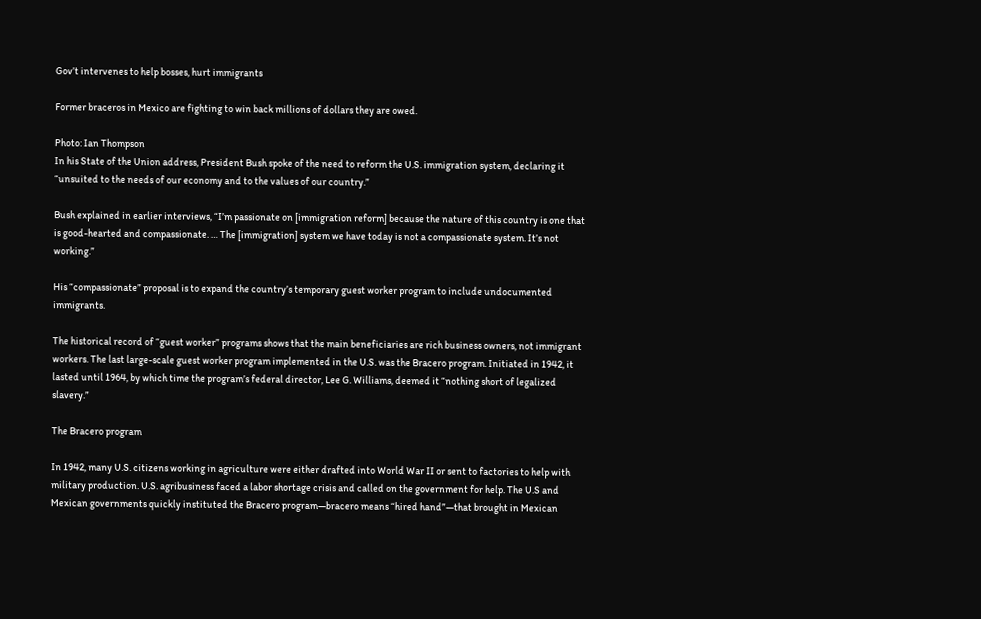Gov’t intervenes to help bosses, hurt immigrants

Former braceros in Mexico are fighting to win back millions of dollars they are owed.

Photo: Ian Thompson
In his State of the Union address, President Bush spoke of the need to reform the U.S. immigration system, declaring it “unsuited to the needs of our economy and to the values of our country.”

Bush explained in earlier interviews, “I’m passionate on [immigration reform] because the nature of this country is one that is good-hearted and compassionate. … The [immigration] system we have today is not a compassionate system. It’s not working.”

His “compassionate” proposal is to expand the country’s temporary guest worker program to include undocumented immigrants.

The historical record of “guest worker” programs shows that the main beneficiaries are rich business owners, not immigrant workers. The last large-scale guest worker program implemented in the U.S. was the Bracero program. Initiated in 1942, it lasted until 1964, by which time the program’s federal director, Lee G. Williams, deemed it “nothing short of legalized slavery.”

The Bracero program

In 1942, many U.S. citizens working in agriculture were either drafted into World War II or sent to factories to help with military production. U.S. agribusiness faced a labor shortage crisis and called on the government for help. The U.S and Mexican governments quickly instituted the Bracero program—bracero means “hired hand”—that brought in Mexican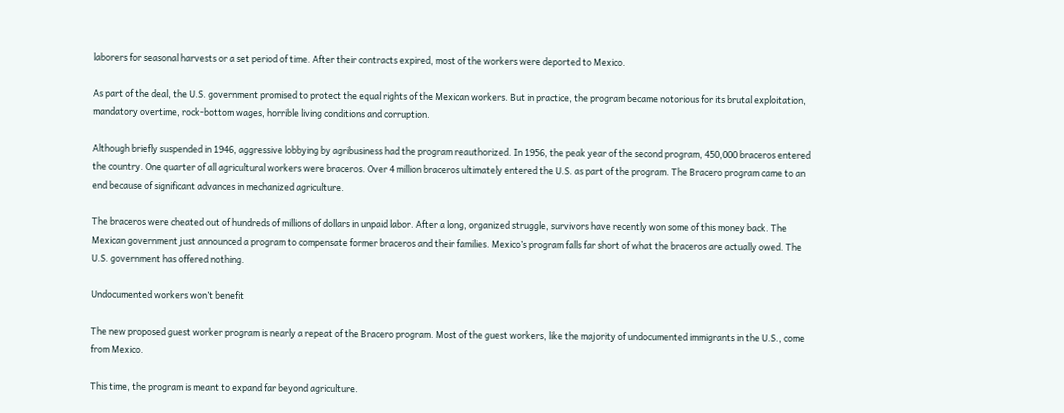laborers for seasonal harvests or a set period of time. After their contracts expired, most of the workers were deported to Mexico.

As part of the deal, the U.S. government promised to protect the equal rights of the Mexican workers. But in practice, the program became notorious for its brutal exploitation, mandatory overtime, rock-bottom wages, horrible living conditions and corruption.

Although briefly suspended in 1946, aggressive lobbying by agribusiness had the program reauthorized. In 1956, the peak year of the second program, 450,000 braceros entered the country. One quarter of all agricultural workers were braceros. Over 4 million braceros ultimately entered the U.S. as part of the program. The Bracero program came to an end because of significant advances in mechanized agriculture.

The braceros were cheated out of hundreds of millions of dollars in unpaid labor. After a long, organized struggle, survivors have recently won some of this money back. The Mexican government just announced a program to compensate former braceros and their families. Mexico’s program falls far short of what the braceros are actually owed. The U.S. government has offered nothing.

Undocumented workers won’t benefit

The new proposed guest worker program is nearly a repeat of the Bracero program. Most of the guest workers, like the majority of undocumented immigrants in the U.S., come from Mexico.

This time, the program is meant to expand far beyond agriculture.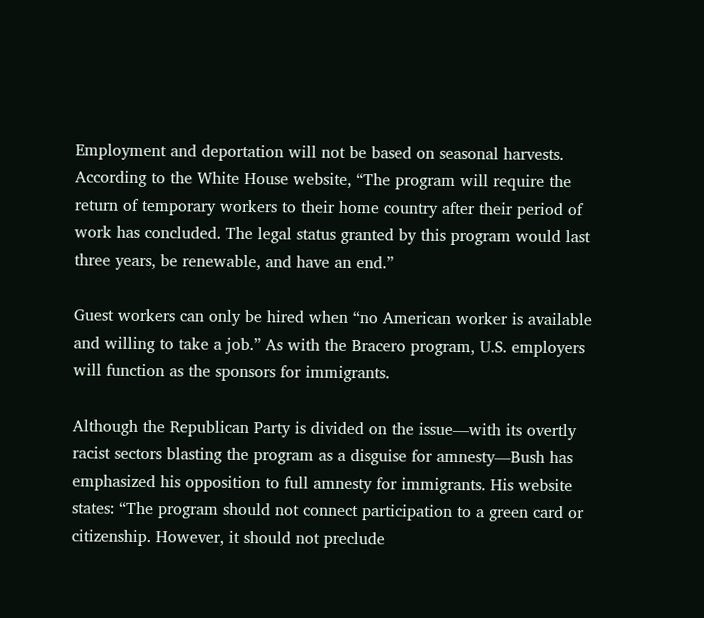Employment and deportation will not be based on seasonal harvests. According to the White House website, “The program will require the return of temporary workers to their home country after their period of work has concluded. The legal status granted by this program would last three years, be renewable, and have an end.”

Guest workers can only be hired when “no American worker is available and willing to take a job.” As with the Bracero program, U.S. employers will function as the sponsors for immigrants.

Although the Republican Party is divided on the issue—with its overtly racist sectors blasting the program as a disguise for amnesty—Bush has emphasized his opposition to full amnesty for immigrants. His website states: “The program should not connect participation to a green card or citizenship. However, it should not preclude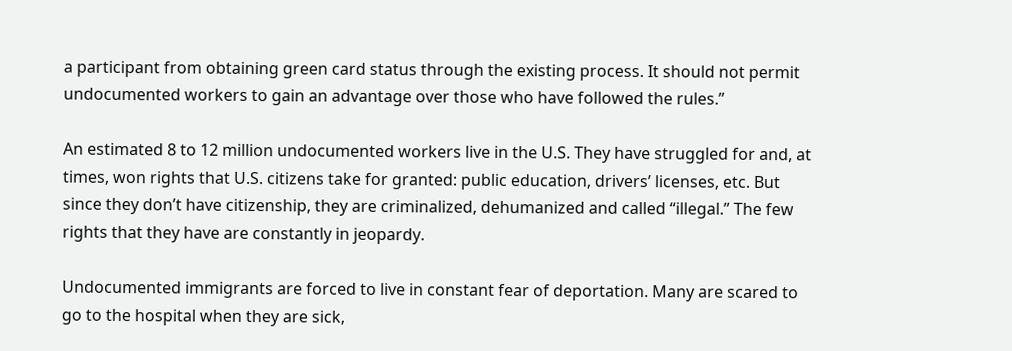a participant from obtaining green card status through the existing process. It should not permit undocumented workers to gain an advantage over those who have followed the rules.”

An estimated 8 to 12 million undocumented workers live in the U.S. They have struggled for and, at times, won rights that U.S. citizens take for granted: public education, drivers’ licenses, etc. But since they don’t have citizenship, they are criminalized, dehumanized and called “illegal.” The few rights that they have are constantly in jeopardy.

Undocumented immigrants are forced to live in constant fear of deportation. Many are scared to go to the hospital when they are sick,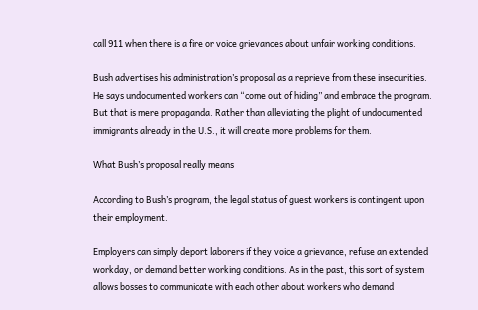call 911 when there is a fire or voice grievances about unfair working conditions.

Bush advertises his administration’s proposal as a reprieve from these insecurities. He says undocumented workers can “come out of hiding” and embrace the program. But that is mere propaganda. Rather than alleviating the plight of undocumented immigrants already in the U.S., it will create more problems for them.

What Bush’s proposal really means

According to Bush’s program, the legal status of guest workers is contingent upon their employment.

Employers can simply deport laborers if they voice a grievance, refuse an extended workday, or demand better working conditions. As in the past, this sort of system allows bosses to communicate with each other about workers who demand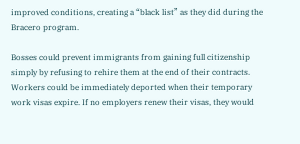improved conditions, creating a “black list” as they did during the Bracero program.

Bosses could prevent immigrants from gaining full citizenship simply by refusing to rehire them at the end of their contracts. Workers could be immediately deported when their temporary work visas expire. If no employers renew their visas, they would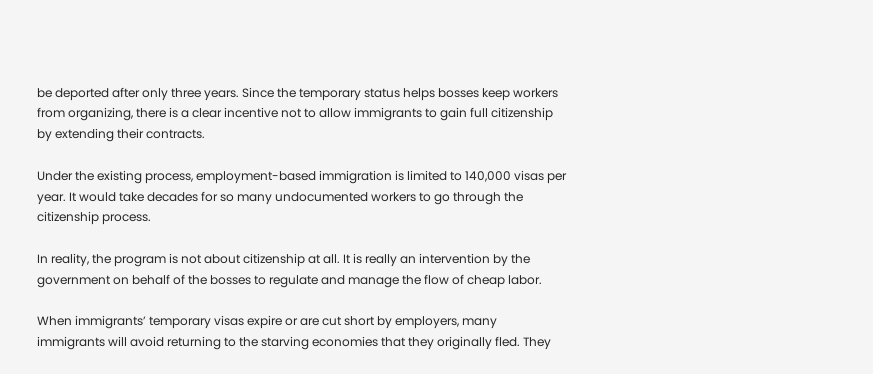be deported after only three years. Since the temporary status helps bosses keep workers from organizing, there is a clear incentive not to allow immigrants to gain full citizenship by extending their contracts.

Under the existing process, employment-based immigration is limited to 140,000 visas per year. It would take decades for so many undocumented workers to go through the citizenship process.

In reality, the program is not about citizenship at all. It is really an intervention by the government on behalf of the bosses to regulate and manage the flow of cheap labor.

When immigrants’ temporary visas expire or are cut short by employers, many immigrants will avoid returning to the starving economies that they originally fled. They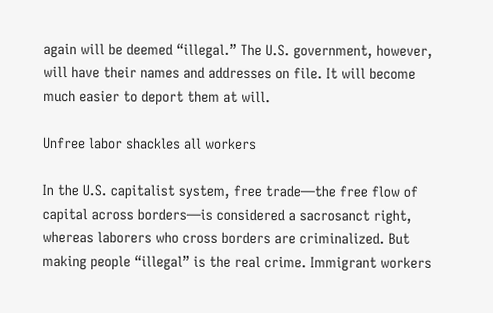again will be deemed “illegal.” The U.S. government, however, will have their names and addresses on file. It will become much easier to deport them at will.

Unfree labor shackles all workers

In the U.S. capitalist system, free trade—the free flow of capital across borders—is considered a sacrosanct right, whereas laborers who cross borders are criminalized. But making people “illegal” is the real crime. Immigrant workers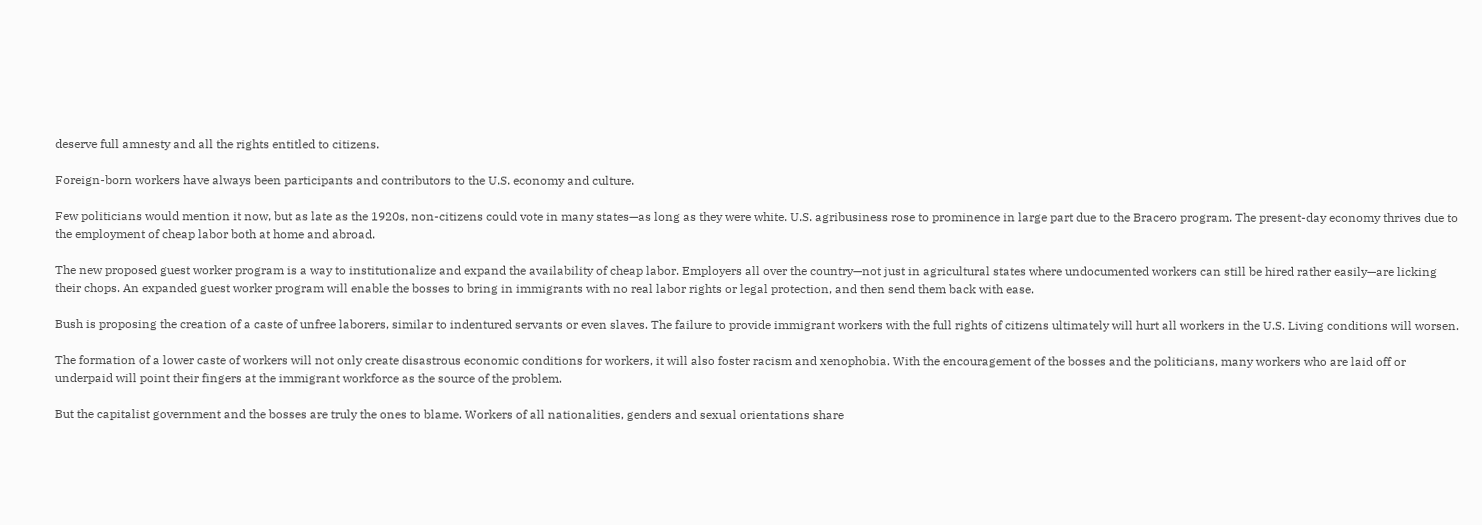deserve full amnesty and all the rights entitled to citizens.

Foreign-born workers have always been participants and contributors to the U.S. economy and culture.

Few politicians would mention it now, but as late as the 1920s, non-citizens could vote in many states—as long as they were white. U.S. agribusiness rose to prominence in large part due to the Bracero program. The present-day economy thrives due to the employment of cheap labor both at home and abroad.

The new proposed guest worker program is a way to institutionalize and expand the availability of cheap labor. Employers all over the country—not just in agricultural states where undocumented workers can still be hired rather easily—are licking their chops. An expanded guest worker program will enable the bosses to bring in immigrants with no real labor rights or legal protection, and then send them back with ease.

Bush is proposing the creation of a caste of unfree laborers, similar to indentured servants or even slaves. The failure to provide immigrant workers with the full rights of citizens ultimately will hurt all workers in the U.S. Living conditions will worsen.

The formation of a lower caste of workers will not only create disastrous economic conditions for workers, it will also foster racism and xenophobia. With the encouragement of the bosses and the politicians, many workers who are laid off or underpaid will point their fingers at the immigrant workforce as the source of the problem.

But the capitalist government and the bosses are truly the ones to blame. Workers of all nationalities, genders and sexual orientations share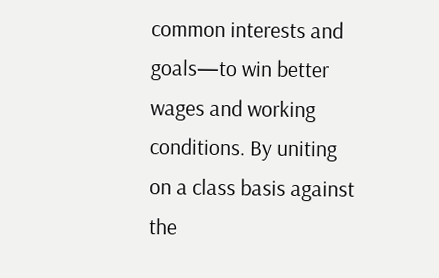common interests and goals—to win better wages and working conditions. By uniting on a class basis against the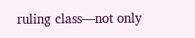ruling class—not only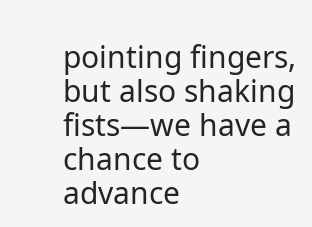pointing fingers, but also shaking fists—we have a chance to advance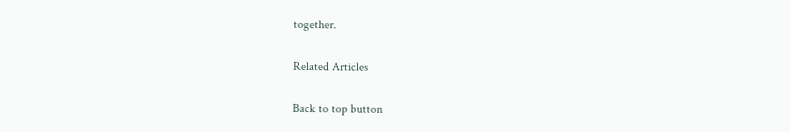together.

Related Articles

Back to top button